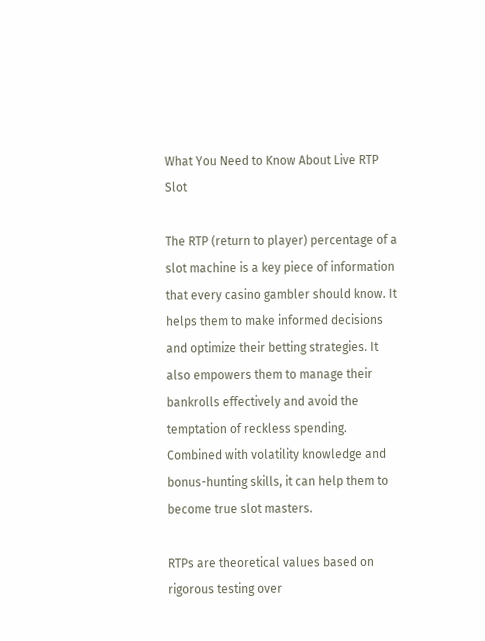What You Need to Know About Live RTP Slot

The RTP (return to player) percentage of a slot machine is a key piece of information that every casino gambler should know. It helps them to make informed decisions and optimize their betting strategies. It also empowers them to manage their bankrolls effectively and avoid the temptation of reckless spending. Combined with volatility knowledge and bonus-hunting skills, it can help them to become true slot masters.

RTPs are theoretical values based on rigorous testing over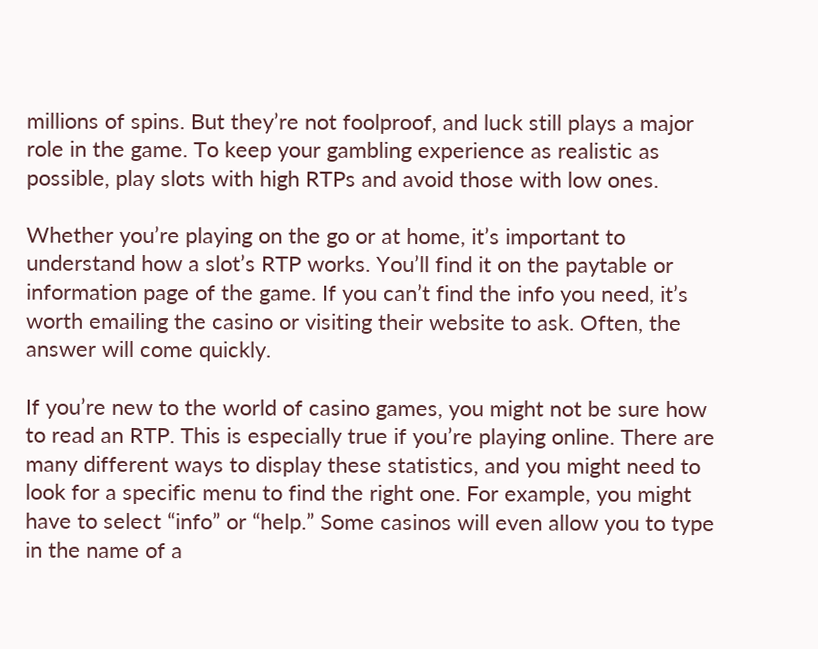millions of spins. But they’re not foolproof, and luck still plays a major role in the game. To keep your gambling experience as realistic as possible, play slots with high RTPs and avoid those with low ones.

Whether you’re playing on the go or at home, it’s important to understand how a slot’s RTP works. You’ll find it on the paytable or information page of the game. If you can’t find the info you need, it’s worth emailing the casino or visiting their website to ask. Often, the answer will come quickly.

If you’re new to the world of casino games, you might not be sure how to read an RTP. This is especially true if you’re playing online. There are many different ways to display these statistics, and you might need to look for a specific menu to find the right one. For example, you might have to select “info” or “help.” Some casinos will even allow you to type in the name of a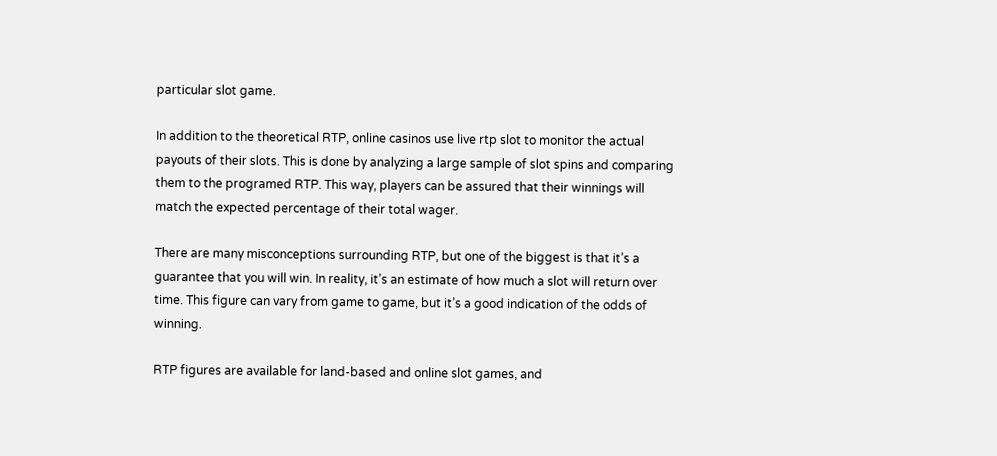particular slot game.

In addition to the theoretical RTP, online casinos use live rtp slot to monitor the actual payouts of their slots. This is done by analyzing a large sample of slot spins and comparing them to the programed RTP. This way, players can be assured that their winnings will match the expected percentage of their total wager.

There are many misconceptions surrounding RTP, but one of the biggest is that it’s a guarantee that you will win. In reality, it’s an estimate of how much a slot will return over time. This figure can vary from game to game, but it’s a good indication of the odds of winning.

RTP figures are available for land-based and online slot games, and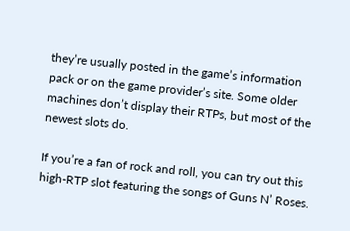they’re usually posted in the game’s information pack or on the game provider’s site. Some older machines don’t display their RTPs, but most of the newest slots do.

If you’re a fan of rock and roll, you can try out this high-RTP slot featuring the songs of Guns N’ Roses.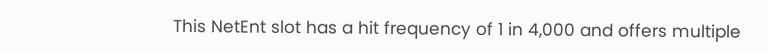This NetEnt slot has a hit frequency of 1 in 4,000 and offers multiple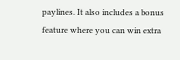paylines. It also includes a bonus feature where you can win extra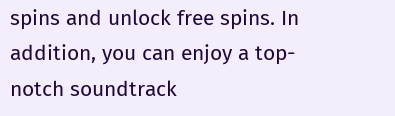spins and unlock free spins. In addition, you can enjoy a top-notch soundtrack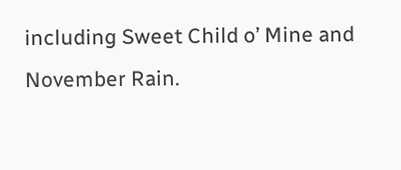including Sweet Child o’ Mine and November Rain.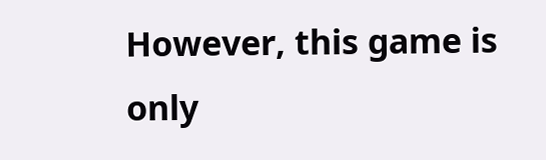However, this game is only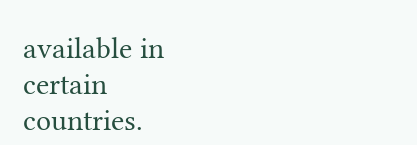available in certain countries.